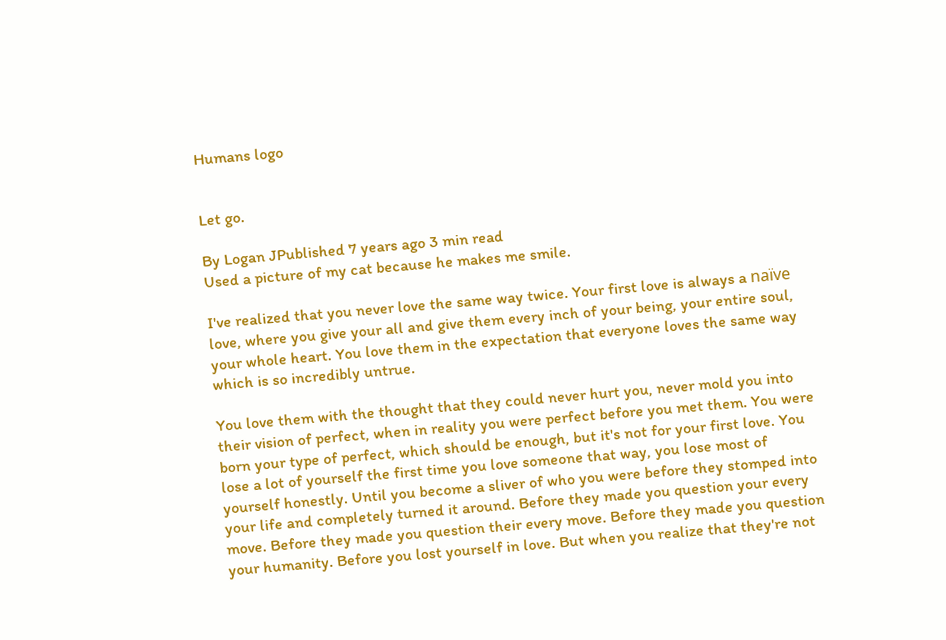Humans logo


Let go.

By Logan JPublished 7 years ago 3 min read
Used a picture of my cat because he makes me smile.

I've realized that you never love the same way twice. Your first love is always a naïve love, where you give your all and give them every inch of your being, your entire soul, your whole heart. You love them in the expectation that everyone loves the same way which is so incredibly untrue.

You love them with the thought that they could never hurt you, never mold you into their vision of perfect, when in reality you were perfect before you met them. You were born your type of perfect, which should be enough, but it's not for your first love. You lose a lot of yourself the first time you love someone that way, you lose most of yourself honestly. Until you become a sliver of who you were before they stomped into your life and completely turned it around. Before they made you question your every move. Before they made you question their every move. Before they made you question your humanity. Before you lost yourself in love. But when you realize that they're not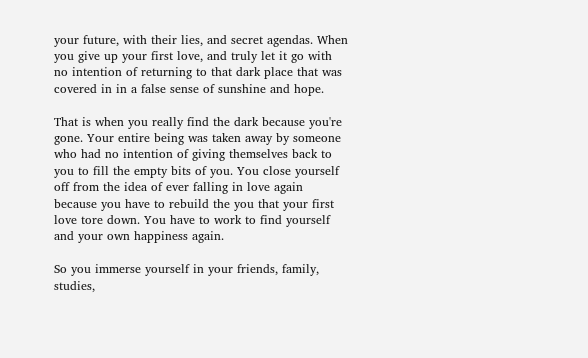your future, with their lies, and secret agendas. When you give up your first love, and truly let it go with no intention of returning to that dark place that was covered in in a false sense of sunshine and hope.

That is when you really find the dark because you're gone. Your entire being was taken away by someone who had no intention of giving themselves back to you to fill the empty bits of you. You close yourself off from the idea of ever falling in love again because you have to rebuild the you that your first love tore down. You have to work to find yourself and your own happiness again.

So you immerse yourself in your friends, family, studies,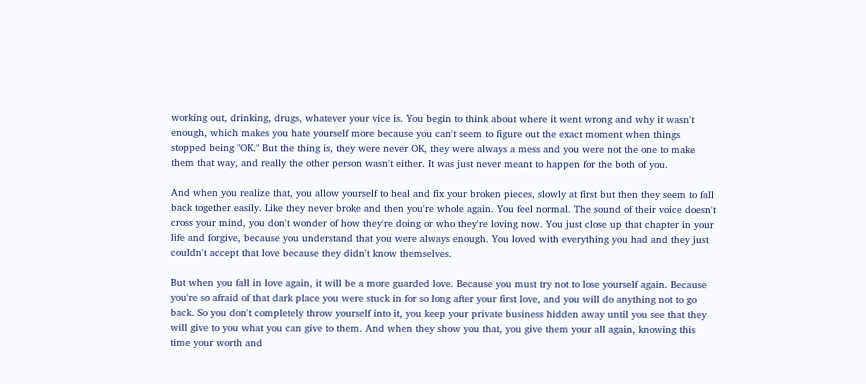working out, drinking, drugs, whatever your vice is. You begin to think about where it went wrong and why it wasn't enough, which makes you hate yourself more because you can't seem to figure out the exact moment when things stopped being "OK." But the thing is, they were never OK, they were always a mess and you were not the one to make them that way, and really the other person wasn't either. It was just never meant to happen for the both of you.

And when you realize that, you allow yourself to heal and fix your broken pieces, slowly at first but then they seem to fall back together easily. Like they never broke and then you're whole again. You feel normal. The sound of their voice doesn't cross your mind, you don't wonder of how they're doing or who they're loving now. You just close up that chapter in your life and forgive, because you understand that you were always enough. You loved with everything you had and they just couldn't accept that love because they didn't know themselves.

But when you fall in love again, it will be a more guarded love. Because you must try not to lose yourself again. Because you're so afraid of that dark place you were stuck in for so long after your first love, and you will do anything not to go back. So you don't completely throw yourself into it, you keep your private business hidden away until you see that they will give to you what you can give to them. And when they show you that, you give them your all again, knowing this time your worth and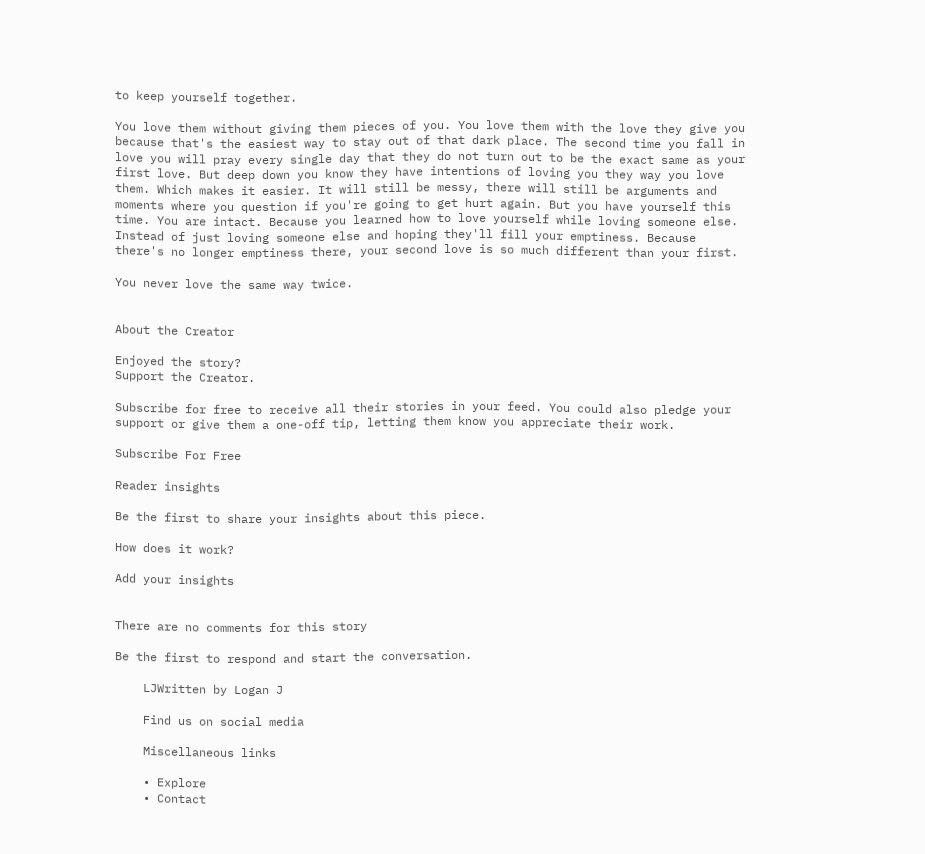to keep yourself together.

You love them without giving them pieces of you. You love them with the love they give you because that's the easiest way to stay out of that dark place. The second time you fall in love you will pray every single day that they do not turn out to be the exact same as your first love. But deep down you know they have intentions of loving you they way you love them. Which makes it easier. It will still be messy, there will still be arguments and moments where you question if you're going to get hurt again. But you have yourself this time. You are intact. Because you learned how to love yourself while loving someone else. Instead of just loving someone else and hoping they'll fill your emptiness. Because there's no longer emptiness there, your second love is so much different than your first.

You never love the same way twice.


About the Creator

Enjoyed the story?
Support the Creator.

Subscribe for free to receive all their stories in your feed. You could also pledge your support or give them a one-off tip, letting them know you appreciate their work.

Subscribe For Free

Reader insights

Be the first to share your insights about this piece.

How does it work?

Add your insights


There are no comments for this story

Be the first to respond and start the conversation.

    LJWritten by Logan J

    Find us on social media

    Miscellaneous links

    • Explore
    • Contact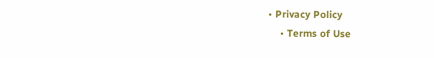• Privacy Policy
    • Terms of Use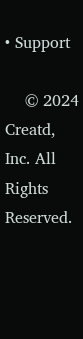• Support

    © 2024 Creatd, Inc. All Rights Reserved.